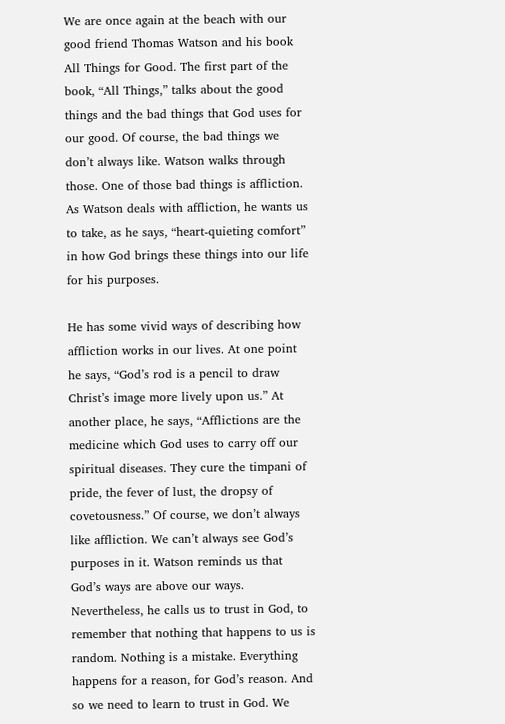We are once again at the beach with our good friend Thomas Watson and his book All Things for Good. The first part of the book, “All Things,” talks about the good things and the bad things that God uses for our good. Of course, the bad things we don’t always like. Watson walks through those. One of those bad things is affliction. As Watson deals with affliction, he wants us to take, as he says, “heart-quieting comfort” in how God brings these things into our life for his purposes.

He has some vivid ways of describing how affliction works in our lives. At one point he says, “God’s rod is a pencil to draw Christ’s image more lively upon us.” At another place, he says, “Afflictions are the medicine which God uses to carry off our spiritual diseases. They cure the timpani of pride, the fever of lust, the dropsy of covetousness.” Of course, we don’t always like affliction. We can’t always see God’s purposes in it. Watson reminds us that God’s ways are above our ways. Nevertheless, he calls us to trust in God, to remember that nothing that happens to us is random. Nothing is a mistake. Everything happens for a reason, for God’s reason. And so we need to learn to trust in God. We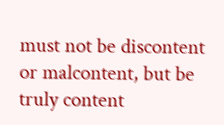must not be discontent or malcontent, but be truly content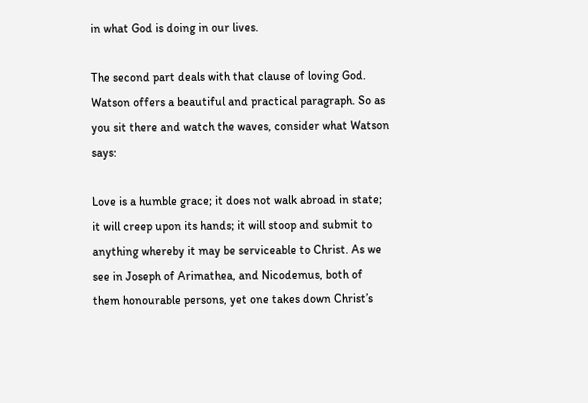in what God is doing in our lives.

The second part deals with that clause of loving God. Watson offers a beautiful and practical paragraph. So as you sit there and watch the waves, consider what Watson says:

Love is a humble grace; it does not walk abroad in state; it will creep upon its hands; it will stoop and submit to anything whereby it may be serviceable to Christ. As we see in Joseph of Arimathea, and Nicodemus, both of them honourable persons, yet one takes down Christ’s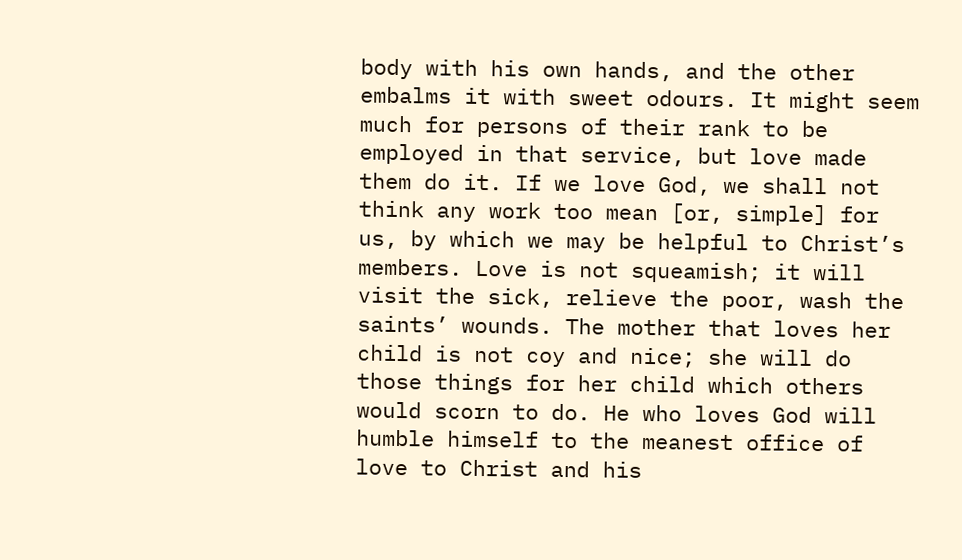body with his own hands, and the other embalms it with sweet odours. It might seem much for persons of their rank to be employed in that service, but love made them do it. If we love God, we shall not think any work too mean [or, simple] for us, by which we may be helpful to Christ’s members. Love is not squeamish; it will visit the sick, relieve the poor, wash the saints’ wounds. The mother that loves her child is not coy and nice; she will do those things for her child which others would scorn to do. He who loves God will humble himself to the meanest office of love to Christ and his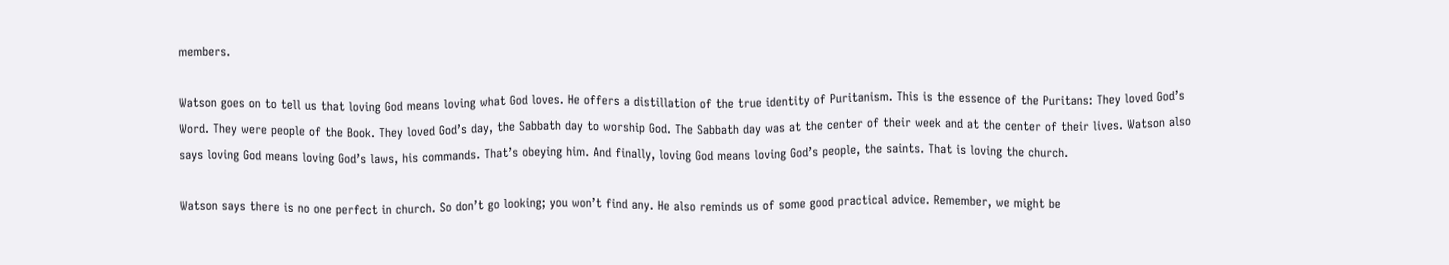members.

Watson goes on to tell us that loving God means loving what God loves. He offers a distillation of the true identity of Puritanism. This is the essence of the Puritans: They loved God’s Word. They were people of the Book. They loved God’s day, the Sabbath day to worship God. The Sabbath day was at the center of their week and at the center of their lives. Watson also says loving God means loving God’s laws, his commands. That’s obeying him. And finally, loving God means loving God’s people, the saints. That is loving the church.

Watson says there is no one perfect in church. So don’t go looking; you won’t find any. He also reminds us of some good practical advice. Remember, we might be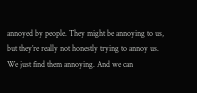annoyed by people. They might be annoying to us, but they’re really not honestly trying to annoy us. We just find them annoying. And we can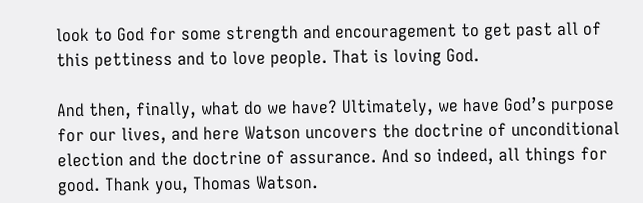look to God for some strength and encouragement to get past all of this pettiness and to love people. That is loving God.

And then, finally, what do we have? Ultimately, we have God’s purpose for our lives, and here Watson uncovers the doctrine of unconditional election and the doctrine of assurance. And so indeed, all things for good. Thank you, Thomas Watson.